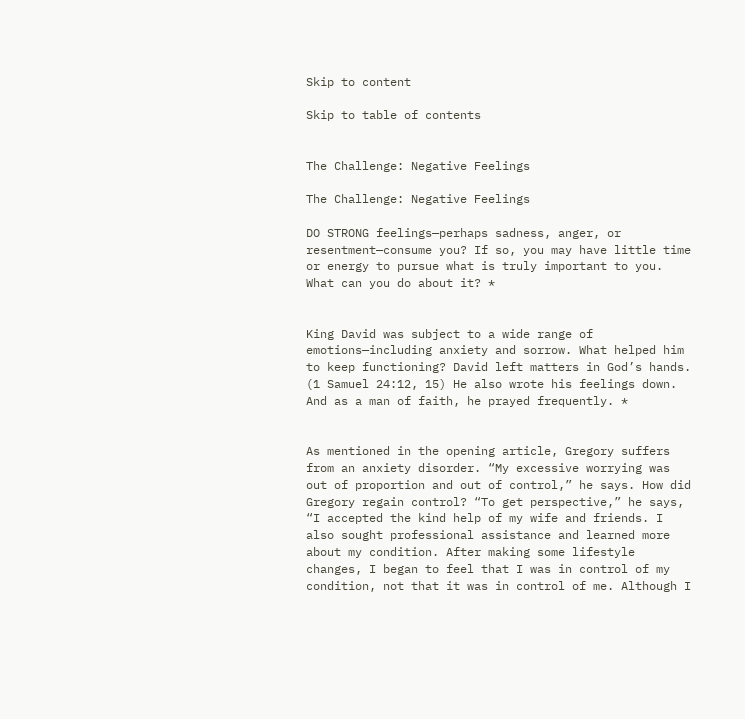Skip to content

Skip to table of contents


The Challenge: Negative Feelings

The Challenge: Negative Feelings

DO STRONG feelings—perhaps sadness, anger, or resentment—consume you? If so, you may have little time or energy to pursue what is truly important to you. What can you do about it? *


King David was subject to a wide range of emotions—including anxiety and sorrow. What helped him to keep functioning? David left matters in God’s hands. (1 Samuel 24:12, 15) He also wrote his feelings down. And as a man of faith, he prayed frequently. *


As mentioned in the opening article, Gregory suffers from an anxiety disorder. “My excessive worrying was out of proportion and out of control,” he says. How did Gregory regain control? “To get perspective,” he says, “I accepted the kind help of my wife and friends. I also sought professional assistance and learned more about my condition. After making some lifestyle changes, I began to feel that I was in control of my condition, not that it was in control of me. Although I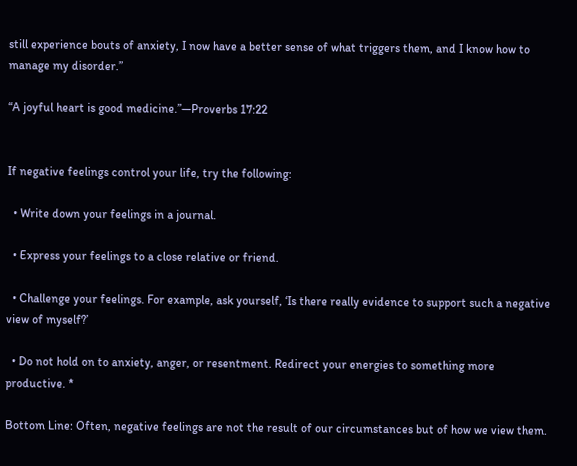still experience bouts of anxiety, I now have a better sense of what triggers them, and I know how to manage my disorder.”

“A joyful heart is good medicine.”—Proverbs 17:22


If negative feelings control your life, try the following:

  • Write down your feelings in a journal.

  • Express your feelings to a close relative or friend.

  • Challenge your feelings. For example, ask yourself, ‘Is there really evidence to support such a negative view of myself?’

  • Do not hold on to anxiety, anger, or resentment. Redirect your energies to something more productive. *

Bottom Line: Often, negative feelings are not the result of our circumstances but of how we view them.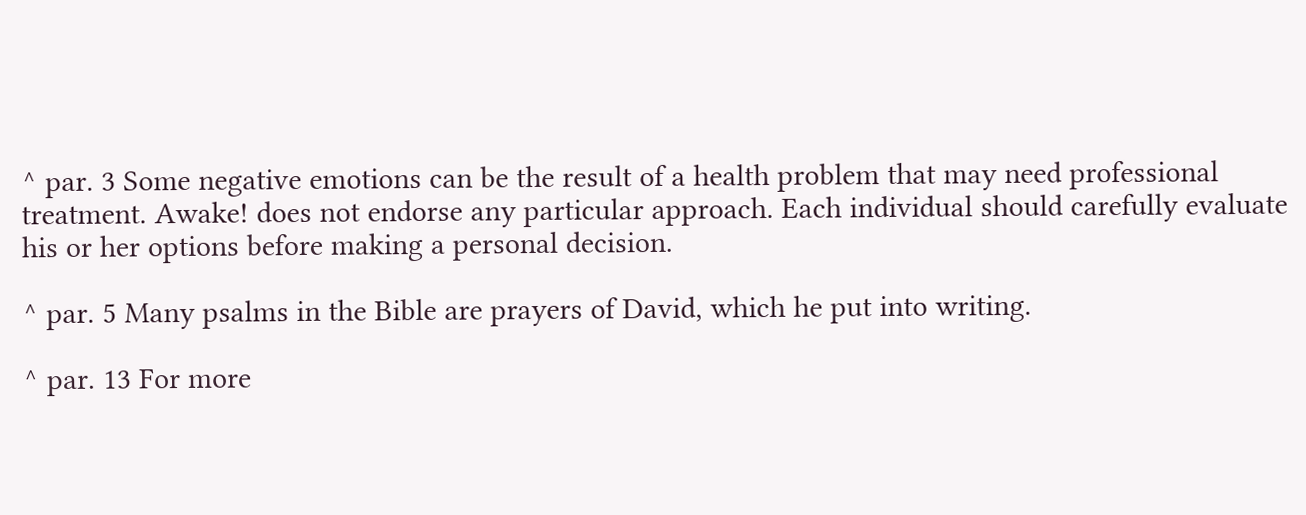^ par. 3 Some negative emotions can be the result of a health problem that may need professional treatment. Awake! does not endorse any particular approach. Each individual should carefully evaluate his or her options before making a personal decision.

^ par. 5 Many psalms in the Bible are prayers of David, which he put into writing.

^ par. 13 For more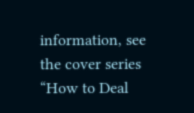information, see the cover series “How to Deal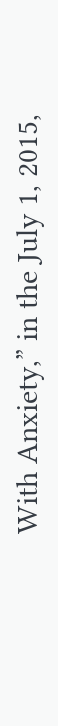With Anxiety,” in the July 1, 2015,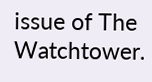issue of The Watchtower.